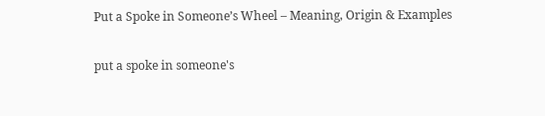Put a Spoke in Someone’s Wheel – Meaning, Origin & Examples

put a spoke in someone's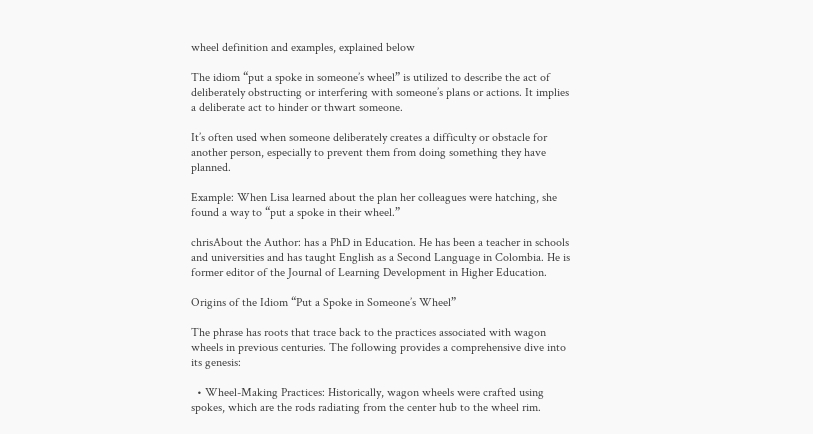wheel definition and examples, explained below

The idiom “put a spoke in someone’s wheel” is utilized to describe the act of deliberately obstructing or interfering with someone’s plans or actions. It implies a deliberate act to hinder or thwart someone.

It’s often used when someone deliberately creates a difficulty or obstacle for another person, especially to prevent them from doing something they have planned.

Example: When Lisa learned about the plan her colleagues were hatching, she found a way to “put a spoke in their wheel.”

chrisAbout the Author: has a PhD in Education. He has been a teacher in schools and universities and has taught English as a Second Language in Colombia. He is former editor of the Journal of Learning Development in Higher Education.

Origins of the Idiom “Put a Spoke in Someone’s Wheel”

The phrase has roots that trace back to the practices associated with wagon wheels in previous centuries. The following provides a comprehensive dive into its genesis:

  • Wheel-Making Practices: Historically, wagon wheels were crafted using spokes, which are the rods radiating from the center hub to the wheel rim.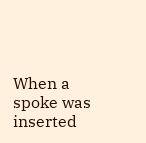When a spoke was inserted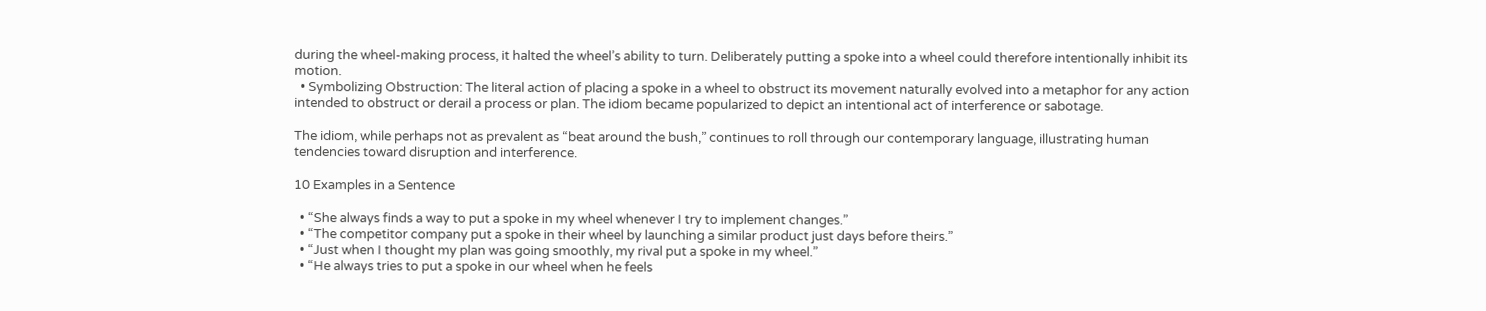during the wheel-making process, it halted the wheel’s ability to turn. Deliberately putting a spoke into a wheel could therefore intentionally inhibit its motion.
  • Symbolizing Obstruction: The literal action of placing a spoke in a wheel to obstruct its movement naturally evolved into a metaphor for any action intended to obstruct or derail a process or plan. The idiom became popularized to depict an intentional act of interference or sabotage.

The idiom, while perhaps not as prevalent as “beat around the bush,” continues to roll through our contemporary language, illustrating human tendencies toward disruption and interference.

10 Examples in a Sentence

  • “She always finds a way to put a spoke in my wheel whenever I try to implement changes.”
  • “The competitor company put a spoke in their wheel by launching a similar product just days before theirs.”
  • “Just when I thought my plan was going smoothly, my rival put a spoke in my wheel.”
  • “He always tries to put a spoke in our wheel when he feels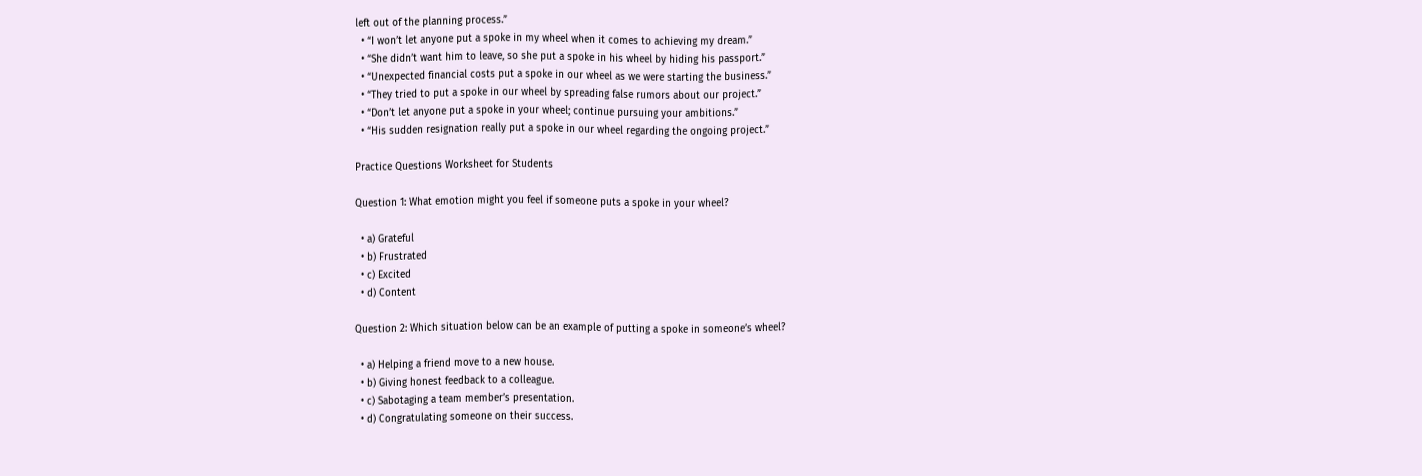left out of the planning process.”
  • “I won’t let anyone put a spoke in my wheel when it comes to achieving my dream.”
  • “She didn’t want him to leave, so she put a spoke in his wheel by hiding his passport.”
  • “Unexpected financial costs put a spoke in our wheel as we were starting the business.”
  • “They tried to put a spoke in our wheel by spreading false rumors about our project.”
  • “Don’t let anyone put a spoke in your wheel; continue pursuing your ambitions.”
  • “His sudden resignation really put a spoke in our wheel regarding the ongoing project.”

Practice Questions Worksheet for Students

Question 1: What emotion might you feel if someone puts a spoke in your wheel?

  • a) Grateful
  • b) Frustrated
  • c) Excited
  • d) Content

Question 2: Which situation below can be an example of putting a spoke in someone’s wheel?

  • a) Helping a friend move to a new house.
  • b) Giving honest feedback to a colleague.
  • c) Sabotaging a team member’s presentation.
  • d) Congratulating someone on their success.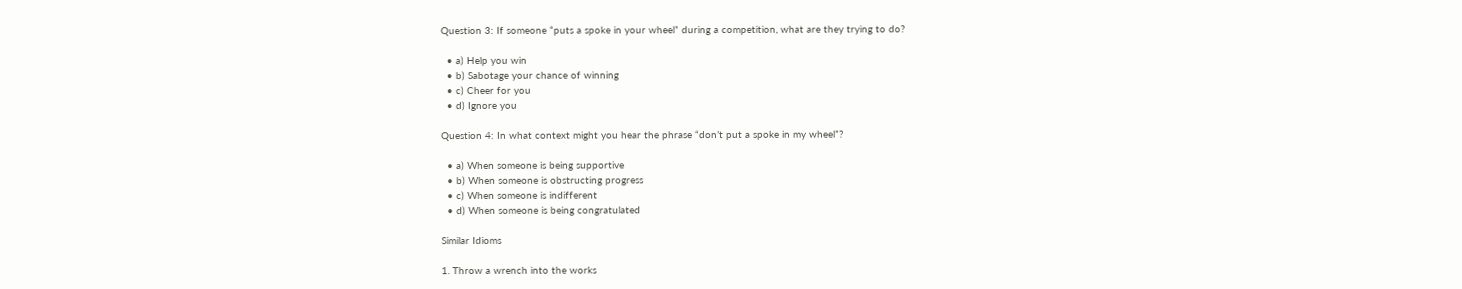Question 3: If someone “puts a spoke in your wheel” during a competition, what are they trying to do?

  • a) Help you win
  • b) Sabotage your chance of winning
  • c) Cheer for you
  • d) Ignore you

Question 4: In what context might you hear the phrase “don’t put a spoke in my wheel”?

  • a) When someone is being supportive
  • b) When someone is obstructing progress
  • c) When someone is indifferent
  • d) When someone is being congratulated

Similar Idioms

1. Throw a wrench into the works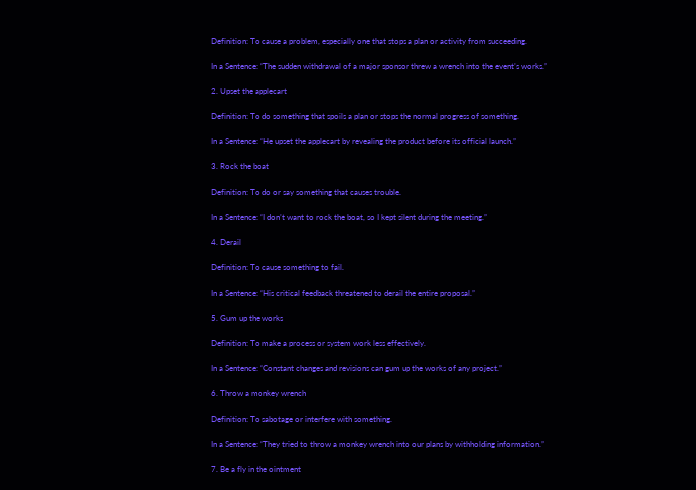Definition: To cause a problem, especially one that stops a plan or activity from succeeding.

In a Sentence: “The sudden withdrawal of a major sponsor threw a wrench into the event’s works.”

2. Upset the applecart

Definition: To do something that spoils a plan or stops the normal progress of something.

In a Sentence: “He upset the applecart by revealing the product before its official launch.”

3. Rock the boat

Definition: To do or say something that causes trouble.

In a Sentence: “I don’t want to rock the boat, so I kept silent during the meeting.”

4. Derail

Definition: To cause something to fail.

In a Sentence: “His critical feedback threatened to derail the entire proposal.”

5. Gum up the works

Definition: To make a process or system work less effectively.

In a Sentence: “Constant changes and revisions can gum up the works of any project.”

6. Throw a monkey wrench

Definition: To sabotage or interfere with something.

In a Sentence: “They tried to throw a monkey wrench into our plans by withholding information.”

7. Be a fly in the ointment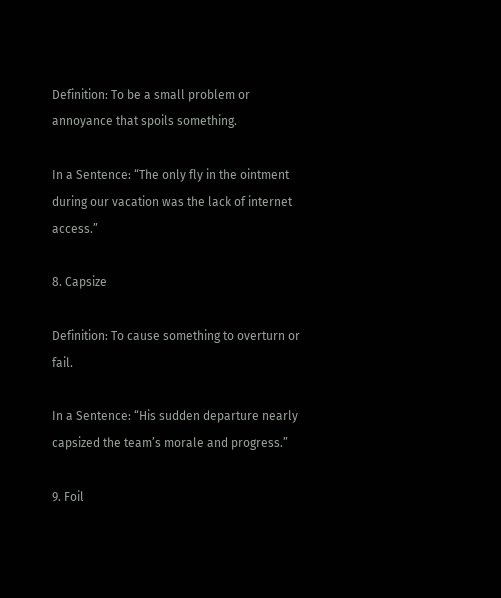Definition: To be a small problem or annoyance that spoils something.

In a Sentence: “The only fly in the ointment during our vacation was the lack of internet access.”

8. Capsize

Definition: To cause something to overturn or fail.

In a Sentence: “His sudden departure nearly capsized the team’s morale and progress.”

9. Foil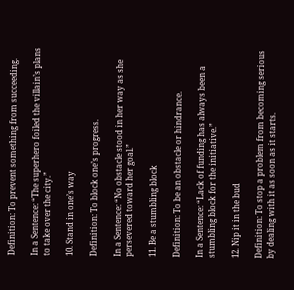Definition: To prevent something from succeeding.

In a Sentence: “The superhero foiled the villain’s plans to take over the city.”

10. Stand in one’s way

Definition: To block one’s progress.

In a Sentence: “No obstacle stood in her way as she persevered toward her goal.”

11. Be a stumbling block

Definition: To be an obstacle or hindrance.

In a Sentence: “Lack of funding has always been a stumbling block for the initiative.”

12. Nip it in the bud

Definition: To stop a problem from becoming serious by dealing with it as soon as it starts.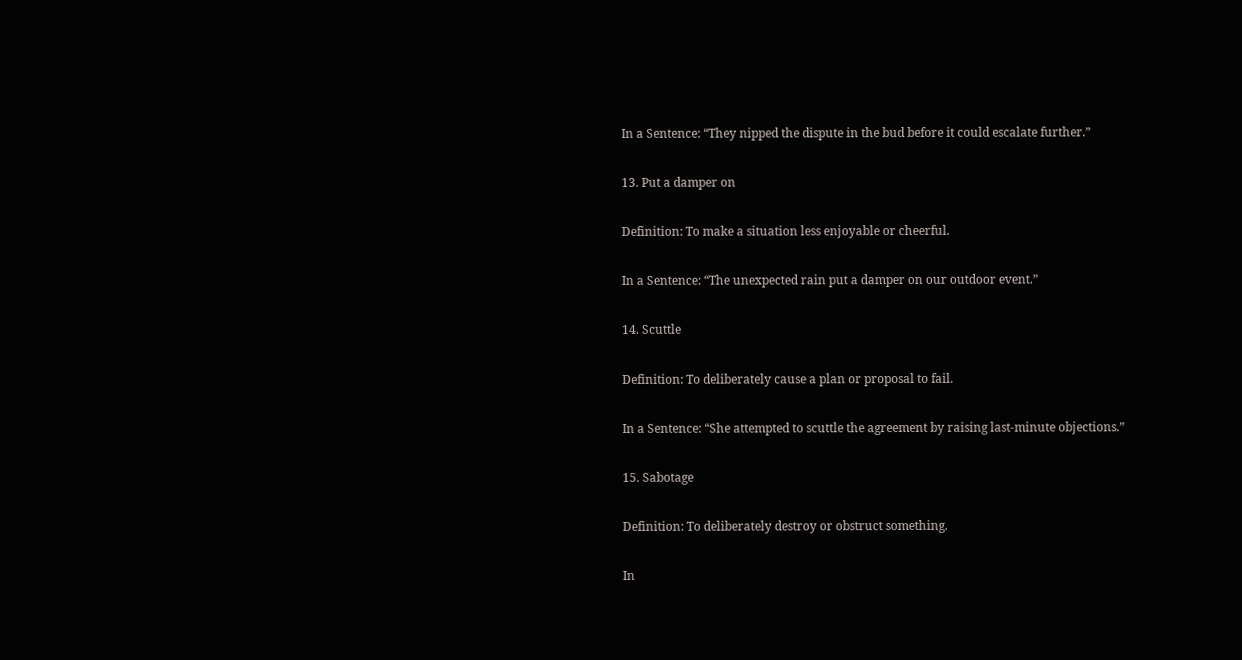In a Sentence: “They nipped the dispute in the bud before it could escalate further.”

13. Put a damper on

Definition: To make a situation less enjoyable or cheerful.

In a Sentence: “The unexpected rain put a damper on our outdoor event.”

14. Scuttle

Definition: To deliberately cause a plan or proposal to fail.

In a Sentence: “She attempted to scuttle the agreement by raising last-minute objections.”

15. Sabotage

Definition: To deliberately destroy or obstruct something.

In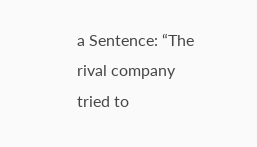a Sentence: “The rival company tried to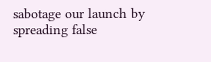sabotage our launch by spreading false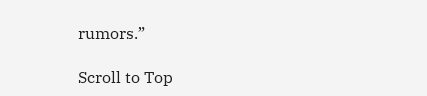rumors.”

Scroll to Top